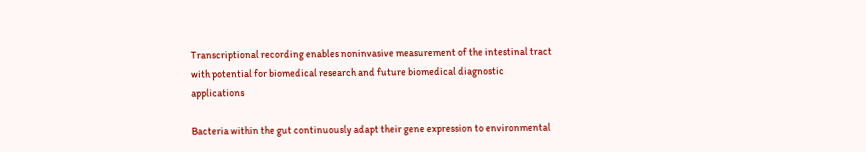Transcriptional recording enables noninvasive measurement of the intestinal tract with potential for biomedical research and future biomedical diagnostic applications

Bacteria within the gut continuously adapt their gene expression to environmental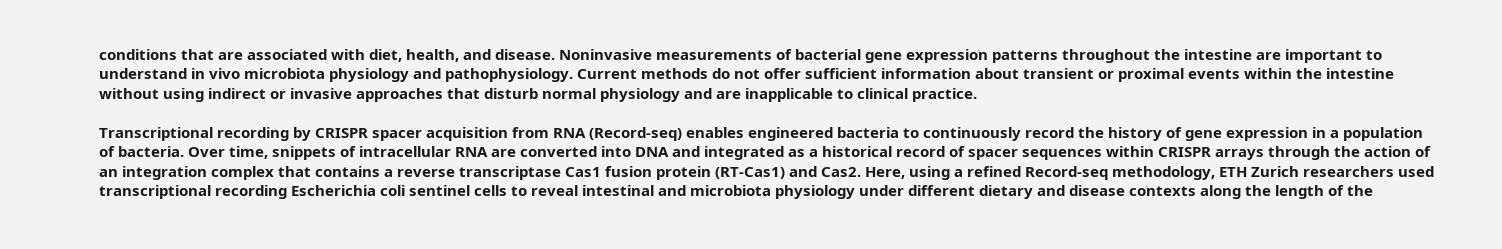conditions that are associated with diet, health, and disease. Noninvasive measurements of bacterial gene expression patterns throughout the intestine are important to understand in vivo microbiota physiology and pathophysiology. Current methods do not offer sufficient information about transient or proximal events within the intestine without using indirect or invasive approaches that disturb normal physiology and are inapplicable to clinical practice.

Transcriptional recording by CRISPR spacer acquisition from RNA (Record-seq) enables engineered bacteria to continuously record the history of gene expression in a population of bacteria. Over time, snippets of intracellular RNA are converted into DNA and integrated as a historical record of spacer sequences within CRISPR arrays through the action of an integration complex that contains a reverse transcriptase Cas1 fusion protein (RT-Cas1) and Cas2. Here, using a refined Record-seq methodology, ETH Zurich researchers used transcriptional recording Escherichia coli sentinel cells to reveal intestinal and microbiota physiology under different dietary and disease contexts along the length of the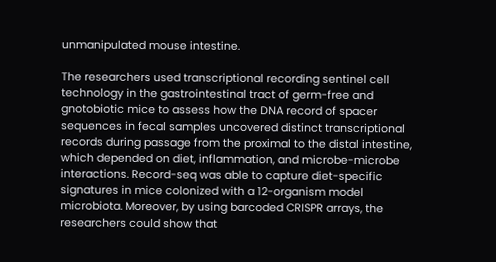unmanipulated mouse intestine.

The researchers used transcriptional recording sentinel cell technology in the gastrointestinal tract of germ-free and gnotobiotic mice to assess how the DNA record of spacer sequences in fecal samples uncovered distinct transcriptional records during passage from the proximal to the distal intestine, which depended on diet, inflammation, and microbe-microbe interactions. Record-seq was able to capture diet-specific signatures in mice colonized with a 12-organism model microbiota. Moreover, by using barcoded CRISPR arrays, the researchers could show that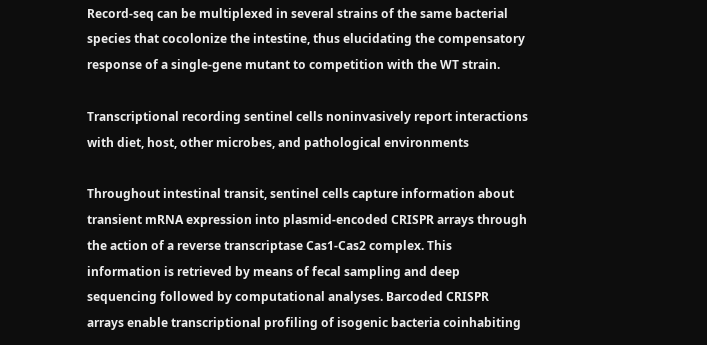Record-seq can be multiplexed in several strains of the same bacterial species that cocolonize the intestine, thus elucidating the compensatory response of a single-gene mutant to competition with the WT strain.

Transcriptional recording sentinel cells noninvasively report interactions
with diet, host, other microbes, and pathological environments

Throughout intestinal transit, sentinel cells capture information about transient mRNA expression into plasmid-encoded CRISPR arrays through the action of a reverse transcriptase Cas1-Cas2 complex. This information is retrieved by means of fecal sampling and deep sequencing followed by computational analyses. Barcoded CRISPR arrays enable transcriptional profiling of isogenic bacteria coinhabiting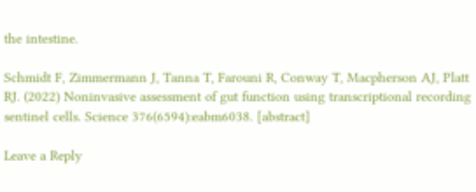the intestine.

Schmidt F, Zimmermann J, Tanna T, Farouni R, Conway T, Macpherson AJ, Platt RJ. (2022) Noninvasive assessment of gut function using transcriptional recording sentinel cells. Science 376(6594):eabm6038. [abstract]

Leave a Reply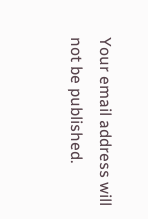Your email address will not be published.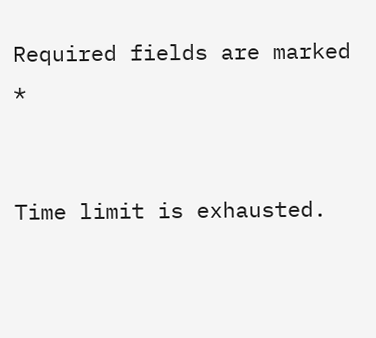Required fields are marked *


Time limit is exhausted.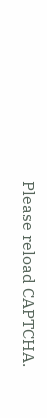Please reload CAPTCHA.